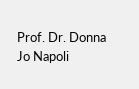Prof. Dr. Donna Jo Napoli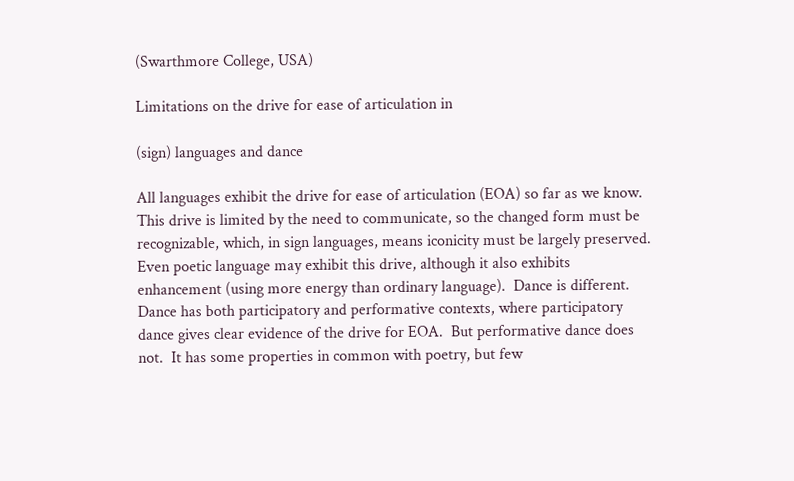(Swarthmore College, USA)

Limitations on the drive for ease of articulation in

(sign) languages and dance

All languages exhibit the drive for ease of articulation (EOA) so far as we know. This drive is limited by the need to communicate, so the changed form must be recognizable, which, in sign languages, means iconicity must be largely preserved.  Even poetic language may exhibit this drive, although it also exhibits enhancement (using more energy than ordinary language).  Dance is different. Dance has both participatory and performative contexts, where participatory dance gives clear evidence of the drive for EOA.  But performative dance does not.  It has some properties in common with poetry, but few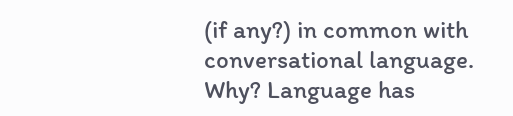(if any?) in common with conversational language. Why? Language has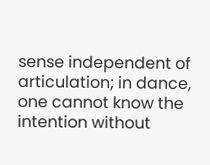sense independent of articulation; in dance, one cannot know the intention without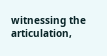witnessing the articulation,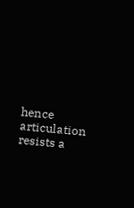hence articulation resists a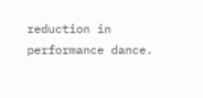reduction in performance dance.